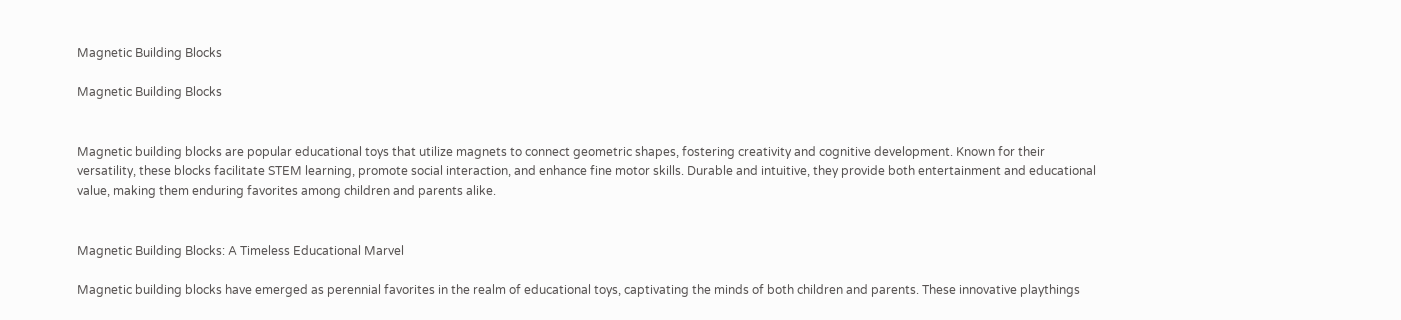Magnetic Building Blocks

Magnetic Building Blocks


Magnetic building blocks are popular educational toys that utilize magnets to connect geometric shapes, fostering creativity and cognitive development. Known for their versatility, these blocks facilitate STEM learning, promote social interaction, and enhance fine motor skills. Durable and intuitive, they provide both entertainment and educational value, making them enduring favorites among children and parents alike.


Magnetic Building Blocks: A Timeless Educational Marvel

Magnetic building blocks have emerged as perennial favorites in the realm of educational toys, captivating the minds of both children and parents. These innovative playthings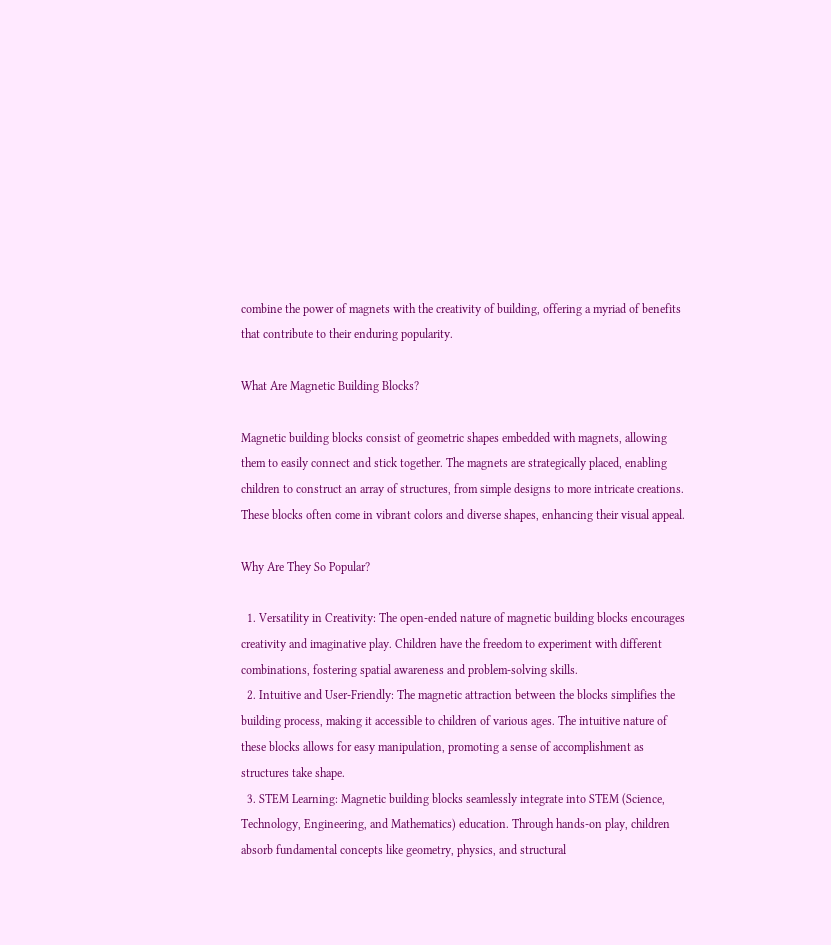combine the power of magnets with the creativity of building, offering a myriad of benefits that contribute to their enduring popularity.

What Are Magnetic Building Blocks?

Magnetic building blocks consist of geometric shapes embedded with magnets, allowing them to easily connect and stick together. The magnets are strategically placed, enabling children to construct an array of structures, from simple designs to more intricate creations. These blocks often come in vibrant colors and diverse shapes, enhancing their visual appeal.

Why Are They So Popular?

  1. Versatility in Creativity: The open-ended nature of magnetic building blocks encourages creativity and imaginative play. Children have the freedom to experiment with different combinations, fostering spatial awareness and problem-solving skills.
  2. Intuitive and User-Friendly: The magnetic attraction between the blocks simplifies the building process, making it accessible to children of various ages. The intuitive nature of these blocks allows for easy manipulation, promoting a sense of accomplishment as structures take shape.
  3. STEM Learning: Magnetic building blocks seamlessly integrate into STEM (Science, Technology, Engineering, and Mathematics) education. Through hands-on play, children absorb fundamental concepts like geometry, physics, and structural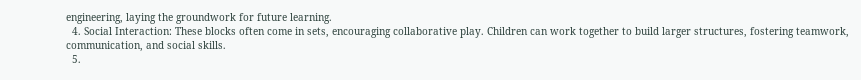engineering, laying the groundwork for future learning.
  4. Social Interaction: These blocks often come in sets, encouraging collaborative play. Children can work together to build larger structures, fostering teamwork, communication, and social skills.
  5.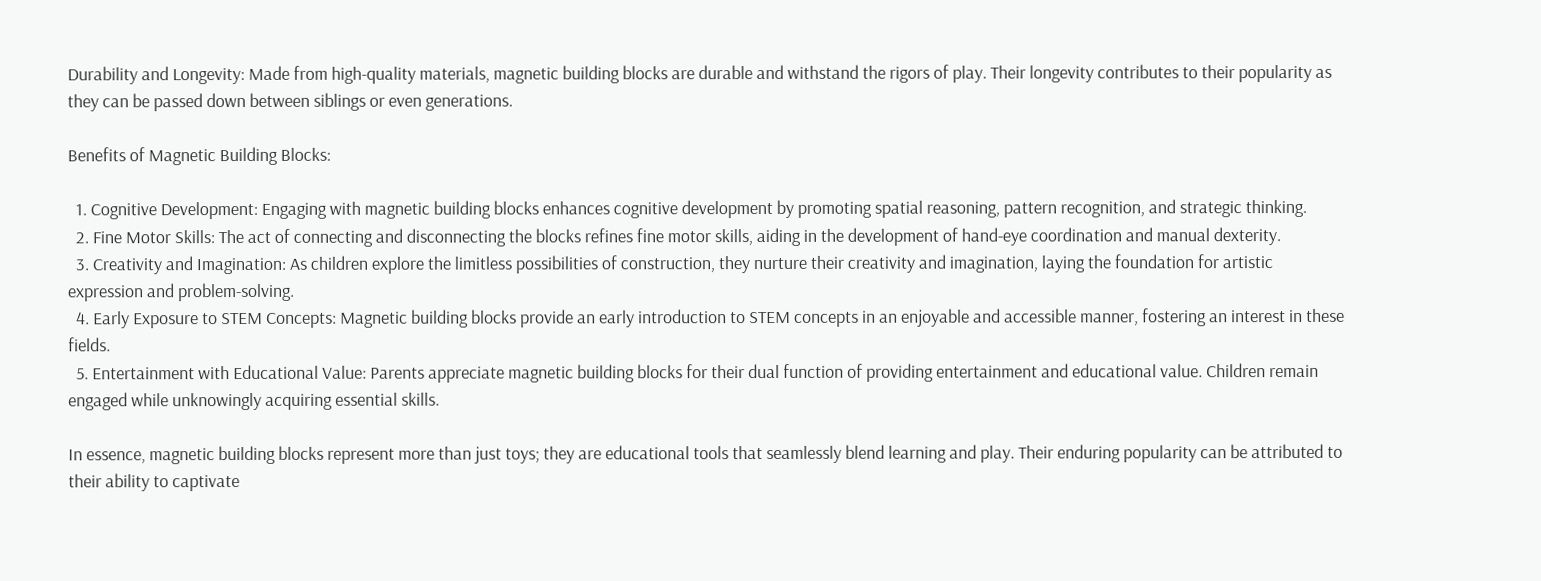Durability and Longevity: Made from high-quality materials, magnetic building blocks are durable and withstand the rigors of play. Their longevity contributes to their popularity as they can be passed down between siblings or even generations.

Benefits of Magnetic Building Blocks:

  1. Cognitive Development: Engaging with magnetic building blocks enhances cognitive development by promoting spatial reasoning, pattern recognition, and strategic thinking.
  2. Fine Motor Skills: The act of connecting and disconnecting the blocks refines fine motor skills, aiding in the development of hand-eye coordination and manual dexterity.
  3. Creativity and Imagination: As children explore the limitless possibilities of construction, they nurture their creativity and imagination, laying the foundation for artistic expression and problem-solving.
  4. Early Exposure to STEM Concepts: Magnetic building blocks provide an early introduction to STEM concepts in an enjoyable and accessible manner, fostering an interest in these fields.
  5. Entertainment with Educational Value: Parents appreciate magnetic building blocks for their dual function of providing entertainment and educational value. Children remain engaged while unknowingly acquiring essential skills.

In essence, magnetic building blocks represent more than just toys; they are educational tools that seamlessly blend learning and play. Their enduring popularity can be attributed to their ability to captivate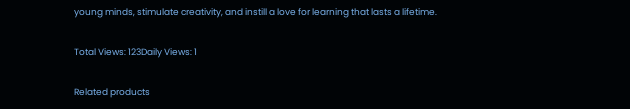young minds, stimulate creativity, and instill a love for learning that lasts a lifetime.

Total Views: 123Daily Views: 1

Related products